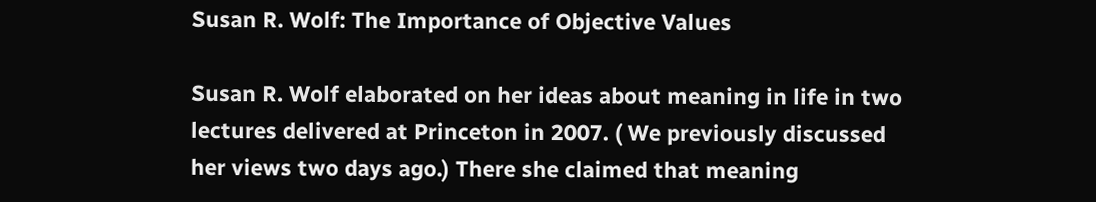Susan R. Wolf: The Importance of Objective Values

Susan R. Wolf elaborated on her ideas about meaning in life in two lectures delivered at Princeton in 2007. ( We previously discussed her views two days ago.) There she claimed that meaning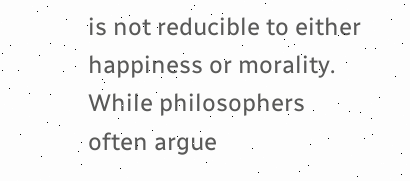is not reducible to either happiness or morality. While philosophers often argue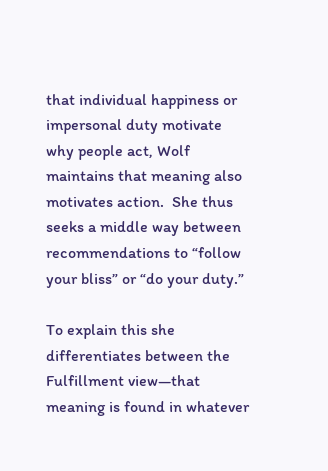that individual happiness or impersonal duty motivate why people act, Wolf maintains that meaning also motivates action.  She thus seeks a middle way between recommendations to “follow your bliss” or “do your duty.”

To explain this she differentiates between the Fulfillment view—that meaning is found in whatever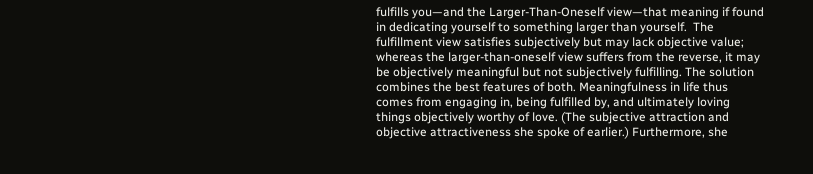fulfills you—and the Larger-Than-Oneself view—that meaning if found in dedicating yourself to something larger than yourself.  The fulfillment view satisfies subjectively but may lack objective value; whereas the larger-than-oneself view suffers from the reverse, it may be objectively meaningful but not subjectively fulfilling. The solution combines the best features of both. Meaningfulness in life thus comes from engaging in, being fulfilled by, and ultimately loving things objectively worthy of love. (The subjective attraction and objective attractiveness she spoke of earlier.) Furthermore, she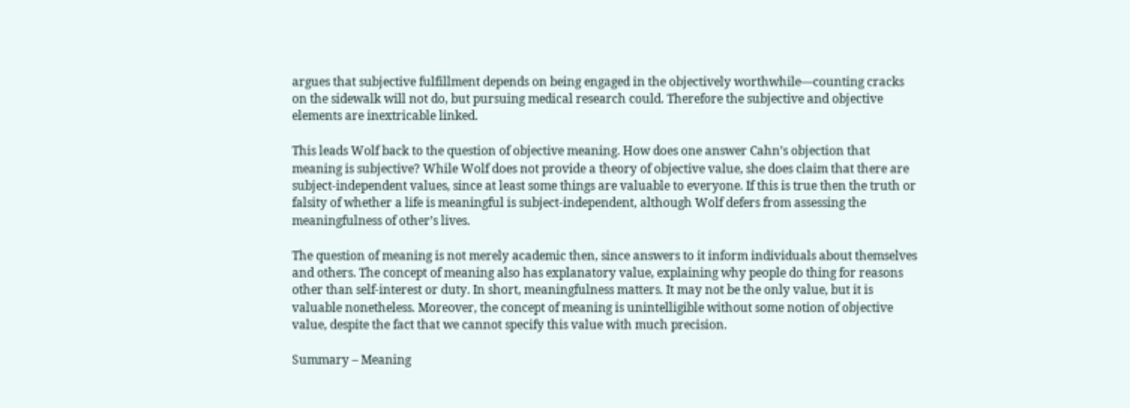argues that subjective fulfillment depends on being engaged in the objectively worthwhile—counting cracks on the sidewalk will not do, but pursuing medical research could. Therefore the subjective and objective elements are inextricable linked.

This leads Wolf back to the question of objective meaning. How does one answer Cahn’s objection that meaning is subjective? While Wolf does not provide a theory of objective value, she does claim that there are subject-independent values, since at least some things are valuable to everyone. If this is true then the truth or falsity of whether a life is meaningful is subject-independent, although Wolf defers from assessing the meaningfulness of other’s lives.

The question of meaning is not merely academic then, since answers to it inform individuals about themselves and others. The concept of meaning also has explanatory value, explaining why people do thing for reasons other than self-interest or duty. In short, meaningfulness matters. It may not be the only value, but it is valuable nonetheless. Moreover, the concept of meaning is unintelligible without some notion of objective value, despite the fact that we cannot specify this value with much precision.

Summary – Meaning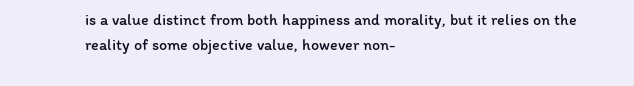is a value distinct from both happiness and morality, but it relies on the reality of some objective value, however non-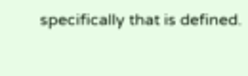specifically that is defined.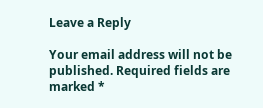Leave a Reply

Your email address will not be published. Required fields are marked *